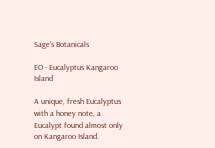Sage's Botanicals

EO - Eucalyptus Kangaroo Island

A unique, fresh Eucalyptus with a honey note, a Eucalypt found almost only on Kangaroo Island.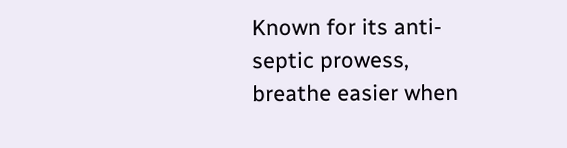Known for its anti-septic prowess, breathe easier when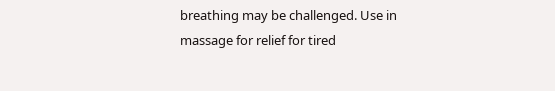breathing may be challenged. Use in massage for relief for tired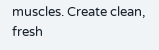muscles. Create clean, fresh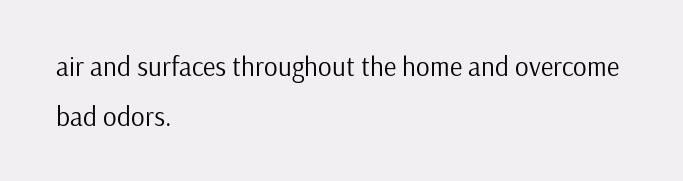air and surfaces throughout the home and overcome bad odors.